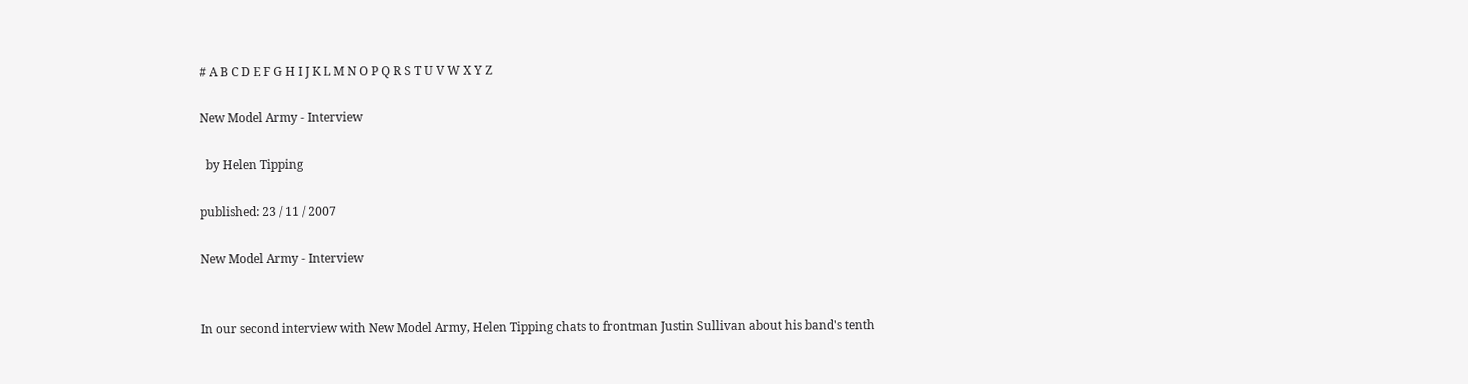# A B C D E F G H I J K L M N O P Q R S T U V W X Y Z

New Model Army - Interview

  by Helen Tipping

published: 23 / 11 / 2007

New Model Army - Interview


In our second interview with New Model Army, Helen Tipping chats to frontman Justin Sullivan about his band's tenth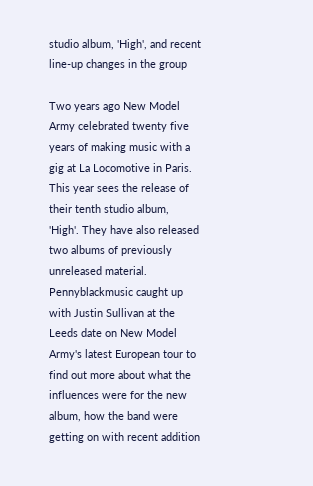studio album, 'High', and recent line-up changes in the group

Two years ago New Model Army celebrated twenty five years of making music with a gig at La Locomotive in Paris. This year sees the release of their tenth studio album, 'High'. They have also released two albums of previously unreleased material. Pennyblackmusic caught up with Justin Sullivan at the Leeds date on New Model Army's latest European tour to find out more about what the influences were for the new album, how the band were getting on with recent addition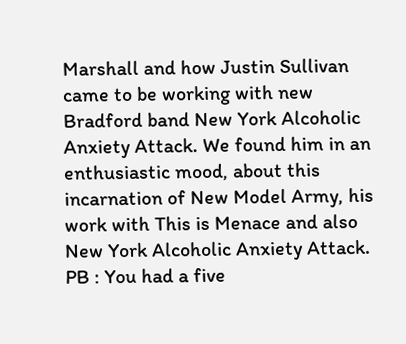Marshall and how Justin Sullivan came to be working with new Bradford band New York Alcoholic Anxiety Attack. We found him in an enthusiastic mood, about this incarnation of New Model Army, his work with This is Menace and also New York Alcoholic Anxiety Attack. PB : You had a five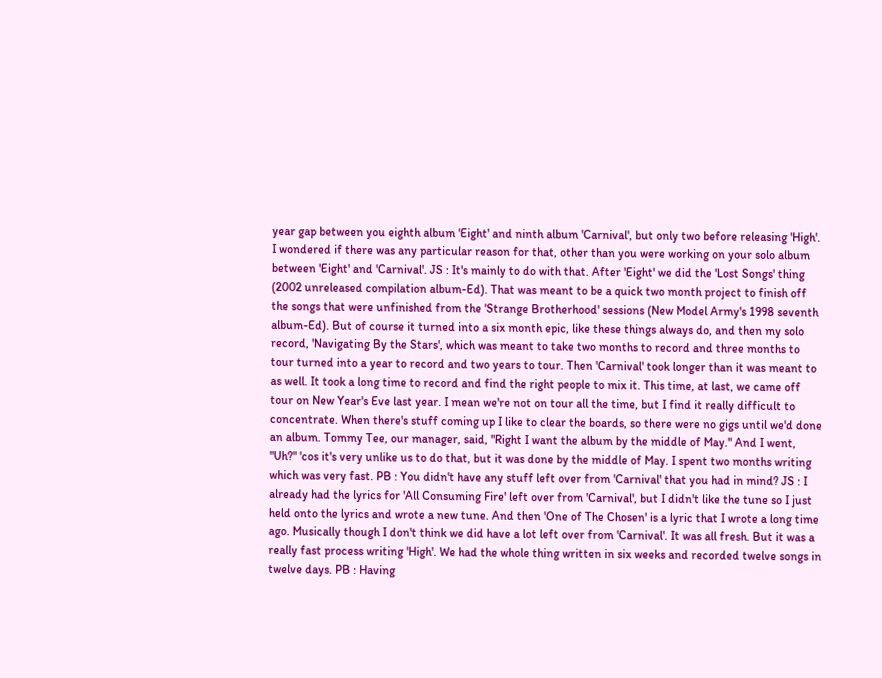year gap between you eighth album 'Eight' and ninth album 'Carnival', but only two before releasing 'High'. I wondered if there was any particular reason for that, other than you were working on your solo album between 'Eight' and 'Carnival'. JS : It's mainly to do with that. After 'Eight' we did the 'Lost Songs' thing (2002 unreleased compilation album-Ed). That was meant to be a quick two month project to finish off the songs that were unfinished from the 'Strange Brotherhood' sessions (New Model Army's 1998 seventh album-Ed). But of course it turned into a six month epic, like these things always do, and then my solo record, 'Navigating By the Stars', which was meant to take two months to record and three months to tour turned into a year to record and two years to tour. Then 'Carnival' took longer than it was meant to as well. It took a long time to record and find the right people to mix it. This time, at last, we came off tour on New Year's Eve last year. I mean we're not on tour all the time, but I find it really difficult to concentrate. When there's stuff coming up I like to clear the boards, so there were no gigs until we'd done an album. Tommy Tee, our manager, said, "Right I want the album by the middle of May." And I went, "Uh?" 'cos it's very unlike us to do that, but it was done by the middle of May. I spent two months writing which was very fast. PB : You didn't have any stuff left over from 'Carnival' that you had in mind? JS : I already had the lyrics for 'All Consuming Fire' left over from 'Carnival', but I didn't like the tune so I just held onto the lyrics and wrote a new tune. And then 'One of The Chosen' is a lyric that I wrote a long time ago. Musically though I don't think we did have a lot left over from 'Carnival'. It was all fresh. But it was a really fast process writing 'High'. We had the whole thing written in six weeks and recorded twelve songs in twelve days. PB : Having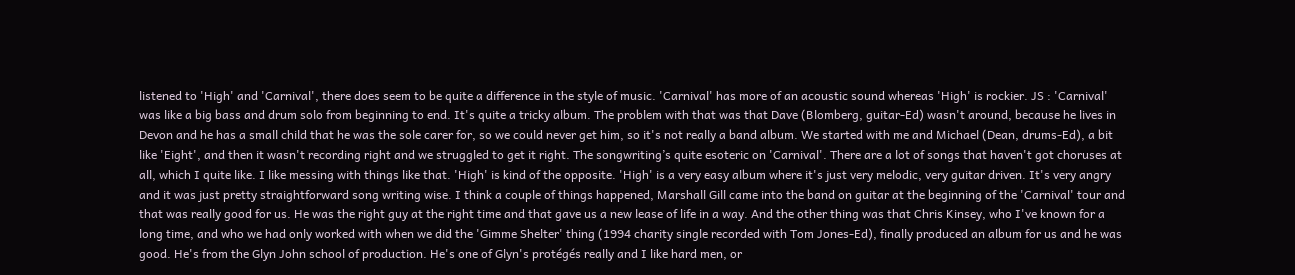listened to 'High' and 'Carnival', there does seem to be quite a difference in the style of music. 'Carnival' has more of an acoustic sound whereas 'High' is rockier. JS : 'Carnival' was like a big bass and drum solo from beginning to end. It's quite a tricky album. The problem with that was that Dave (Blomberg, guitar-Ed) wasn't around, because he lives in Devon and he has a small child that he was the sole carer for, so we could never get him, so it's not really a band album. We started with me and Michael (Dean, drums-Ed), a bit like 'Eight', and then it wasn't recording right and we struggled to get it right. The songwriting’s quite esoteric on 'Carnival'. There are a lot of songs that haven't got choruses at all, which I quite like. I like messing with things like that. 'High' is kind of the opposite. 'High' is a very easy album where it's just very melodic, very guitar driven. It's very angry and it was just pretty straightforward song writing wise. I think a couple of things happened, Marshall Gill came into the band on guitar at the beginning of the 'Carnival' tour and that was really good for us. He was the right guy at the right time and that gave us a new lease of life in a way. And the other thing was that Chris Kinsey, who I've known for a long time, and who we had only worked with when we did the 'Gimme Shelter' thing (1994 charity single recorded with Tom Jones-Ed), finally produced an album for us and he was good. He's from the Glyn John school of production. He's one of Glyn's protégés really and I like hard men, or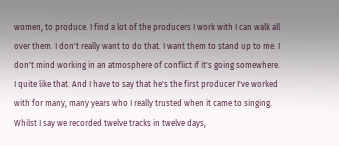women, to produce. I find a lot of the producers I work with I can walk all over them. I don't really want to do that. I want them to stand up to me. I don't mind working in an atmosphere of conflict if it's going somewhere. I quite like that. And I have to say that he's the first producer I've worked with for many, many years who I really trusted when it came to singing. Whilst I say we recorded twelve tracks in twelve days,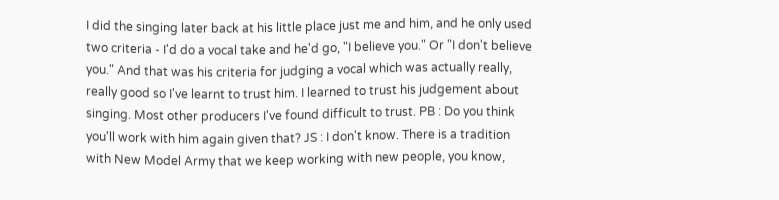I did the singing later back at his little place just me and him, and he only used two criteria - I'd do a vocal take and he'd go, "I believe you." Or "I don't believe you." And that was his criteria for judging a vocal which was actually really, really good so I've learnt to trust him. I learned to trust his judgement about singing. Most other producers I've found difficult to trust. PB : Do you think you'll work with him again given that? JS : I don't know. There is a tradition with New Model Army that we keep working with new people, you know,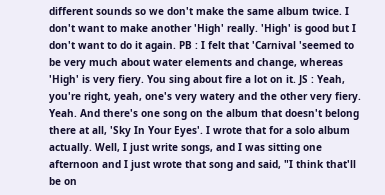different sounds so we don't make the same album twice. I don't want to make another 'High' really. 'High' is good but I don't want to do it again. PB : I felt that 'Carnival 'seemed to be very much about water elements and change, whereas 'High' is very fiery. You sing about fire a lot on it. JS : Yeah, you're right, yeah, one's very watery and the other very fiery. Yeah. And there's one song on the album that doesn't belong there at all, 'Sky In Your Eyes'. I wrote that for a solo album actually. Well, I just write songs, and I was sitting one afternoon and I just wrote that song and said, "I think that'll be on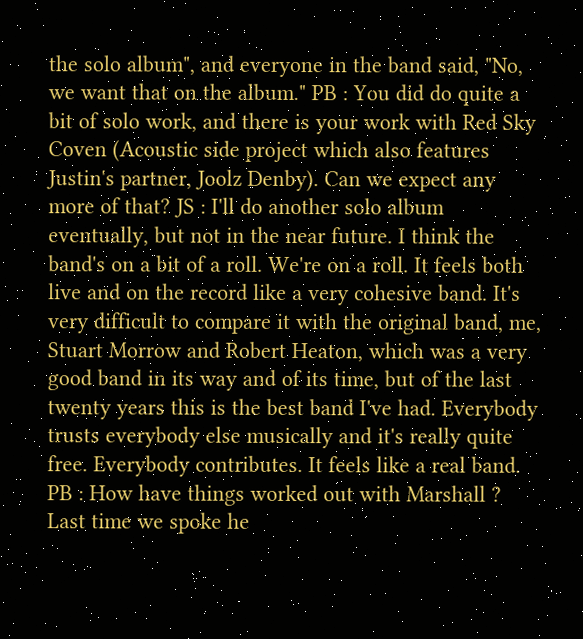the solo album", and everyone in the band said, "No, we want that on the album." PB : You did do quite a bit of solo work, and there is your work with Red Sky Coven (Acoustic side project which also features Justin's partner, Joolz Denby). Can we expect any more of that? JS : I'll do another solo album eventually, but not in the near future. I think the band's on a bit of a roll. We're on a roll. It feels both live and on the record like a very cohesive band. It's very difficult to compare it with the original band, me, Stuart Morrow and Robert Heaton, which was a very good band in its way and of its time, but of the last twenty years this is the best band I've had. Everybody trusts everybody else musically and it's really quite free. Everybody contributes. It feels like a real band. PB : How have things worked out with Marshall ? Last time we spoke he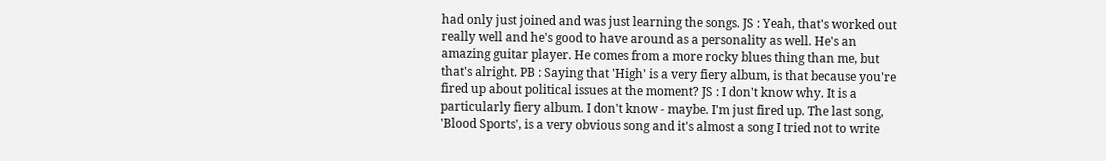had only just joined and was just learning the songs. JS : Yeah, that's worked out really well and he's good to have around as a personality as well. He's an amazing guitar player. He comes from a more rocky blues thing than me, but that's alright. PB : Saying that 'High' is a very fiery album, is that because you're fired up about political issues at the moment? JS : I don't know why. It is a particularly fiery album. I don't know - maybe. I'm just fired up. The last song, 'Blood Sports', is a very obvious song and it's almost a song I tried not to write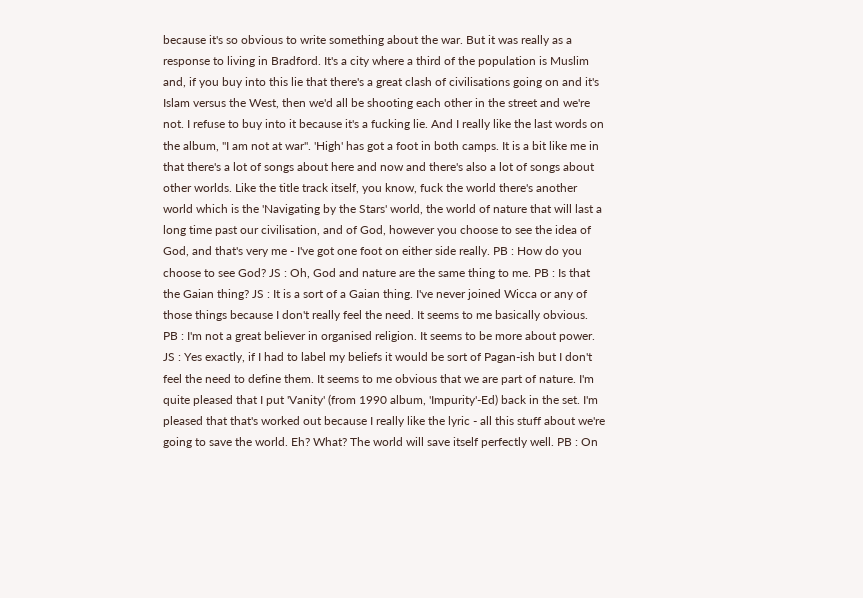because it's so obvious to write something about the war. But it was really as a response to living in Bradford. It's a city where a third of the population is Muslim and, if you buy into this lie that there's a great clash of civilisations going on and it's Islam versus the West, then we'd all be shooting each other in the street and we're not. I refuse to buy into it because it's a fucking lie. And I really like the last words on the album, "I am not at war". 'High' has got a foot in both camps. It is a bit like me in that there's a lot of songs about here and now and there's also a lot of songs about other worlds. Like the title track itself, you know, fuck the world there's another world which is the 'Navigating by the Stars' world, the world of nature that will last a long time past our civilisation, and of God, however you choose to see the idea of God, and that's very me - I've got one foot on either side really. PB : How do you choose to see God? JS : Oh, God and nature are the same thing to me. PB : Is that the Gaian thing? JS : It is a sort of a Gaian thing. I've never joined Wicca or any of those things because I don't really feel the need. It seems to me basically obvious. PB : I'm not a great believer in organised religion. It seems to be more about power. JS : Yes exactly, if I had to label my beliefs it would be sort of Pagan-ish but I don't feel the need to define them. It seems to me obvious that we are part of nature. I'm quite pleased that I put 'Vanity' (from 1990 album, 'Impurity'-Ed) back in the set. I'm pleased that that's worked out because I really like the lyric - all this stuff about we're going to save the world. Eh? What? The world will save itself perfectly well. PB : On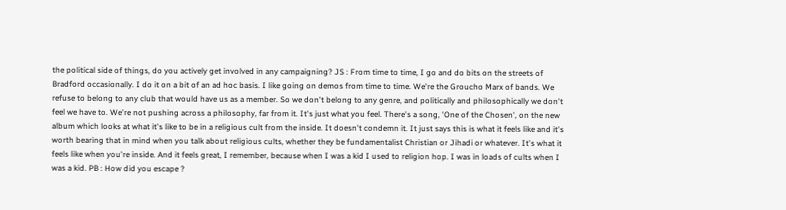the political side of things, do you actively get involved in any campaigning? JS : From time to time, I go and do bits on the streets of Bradford occasionally. I do it on a bit of an ad hoc basis. I like going on demos from time to time. We're the Groucho Marx of bands. We refuse to belong to any club that would have us as a member. So we don't belong to any genre, and politically and philosophically we don't feel we have to. We're not pushing across a philosophy, far from it. It's just what you feel. There's a song, 'One of the Chosen', on the new album which looks at what it's like to be in a religious cult from the inside. It doesn't condemn it. It just says this is what it feels like and it's worth bearing that in mind when you talk about religious cults, whether they be fundamentalist Christian or Jihadi or whatever. It's what it feels like when you're inside. And it feels great, I remember, because when I was a kid I used to religion hop. I was in loads of cults when I was a kid. PB : How did you escape ?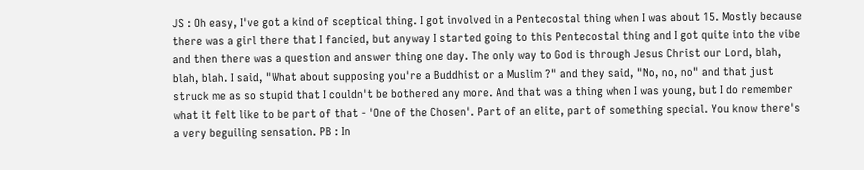JS : Oh easy, I've got a kind of sceptical thing. I got involved in a Pentecostal thing when I was about 15. Mostly because there was a girl there that I fancied, but anyway I started going to this Pentecostal thing and I got quite into the vibe and then there was a question and answer thing one day. The only way to God is through Jesus Christ our Lord, blah, blah, blah. I said, "What about supposing you're a Buddhist or a Muslim ?" and they said, "No, no, no" and that just struck me as so stupid that I couldn't be bothered any more. And that was a thing when I was young, but I do remember what it felt like to be part of that - 'One of the Chosen'. Part of an elite, part of something special. You know there's a very beguiling sensation. PB : In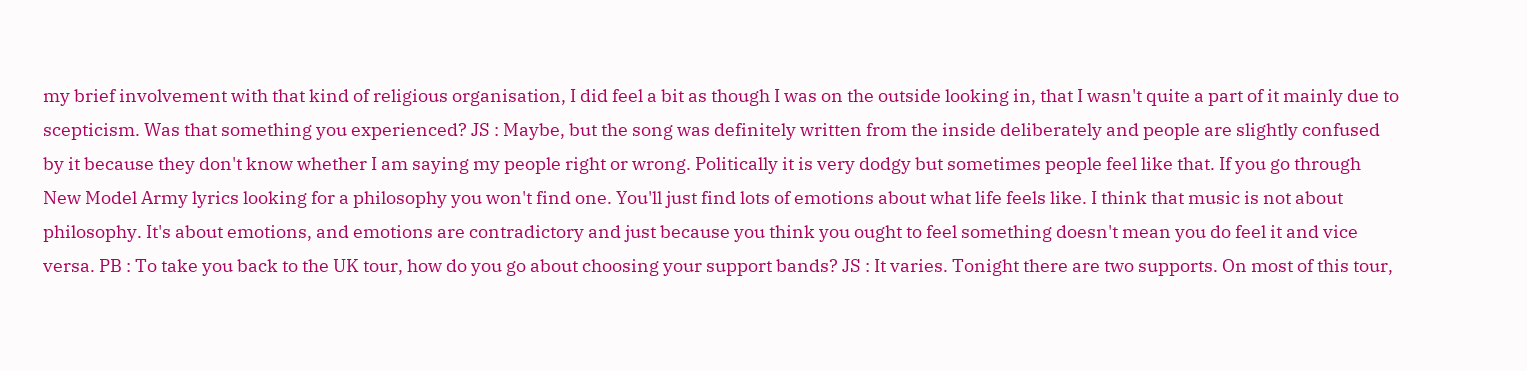my brief involvement with that kind of religious organisation, I did feel a bit as though I was on the outside looking in, that I wasn't quite a part of it mainly due to scepticism. Was that something you experienced? JS : Maybe, but the song was definitely written from the inside deliberately and people are slightly confused by it because they don't know whether I am saying my people right or wrong. Politically it is very dodgy but sometimes people feel like that. If you go through New Model Army lyrics looking for a philosophy you won't find one. You'll just find lots of emotions about what life feels like. I think that music is not about philosophy. It's about emotions, and emotions are contradictory and just because you think you ought to feel something doesn't mean you do feel it and vice versa. PB : To take you back to the UK tour, how do you go about choosing your support bands? JS : It varies. Tonight there are two supports. On most of this tour,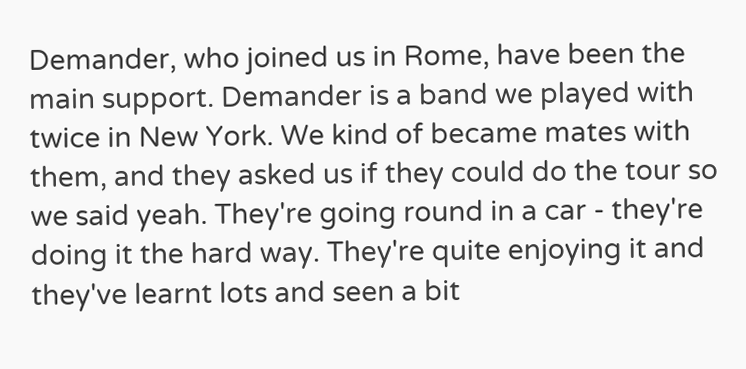Demander, who joined us in Rome, have been the main support. Demander is a band we played with twice in New York. We kind of became mates with them, and they asked us if they could do the tour so we said yeah. They're going round in a car - they're doing it the hard way. They're quite enjoying it and they've learnt lots and seen a bit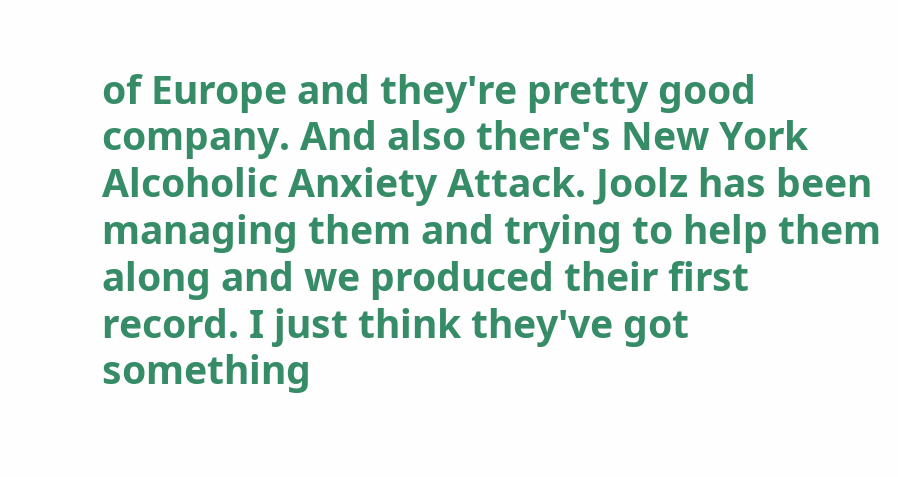of Europe and they're pretty good company. And also there's New York Alcoholic Anxiety Attack. Joolz has been managing them and trying to help them along and we produced their first record. I just think they've got something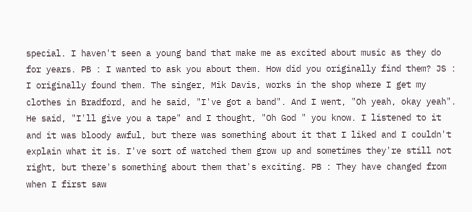special. I haven't seen a young band that make me as excited about music as they do for years. PB : I wanted to ask you about them. How did you originally find them? JS : I originally found them. The singer, Mik Davis, works in the shop where I get my clothes in Bradford, and he said, "I've got a band". And I went, "Oh yeah, okay yeah". He said, "I'll give you a tape" and I thought, "Oh God " you know. I listened to it and it was bloody awful, but there was something about it that I liked and I couldn't explain what it is. I've sort of watched them grow up and sometimes they're still not right, but there's something about them that's exciting. PB : They have changed from when I first saw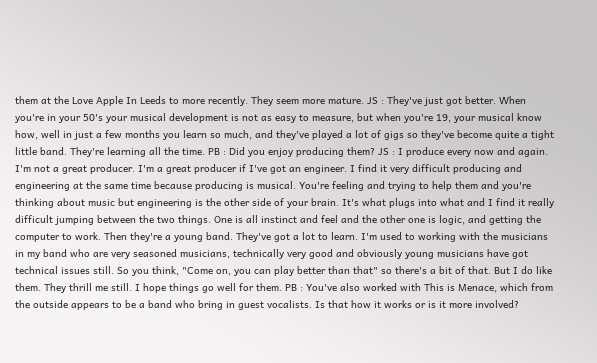them at the Love Apple In Leeds to more recently. They seem more mature. JS : They've just got better. When you're in your 50's your musical development is not as easy to measure, but when you're 19, your musical know how, well in just a few months you learn so much, and they've played a lot of gigs so they've become quite a tight little band. They're learning all the time. PB : Did you enjoy producing them? JS : I produce every now and again. I'm not a great producer. I'm a great producer if I've got an engineer. I find it very difficult producing and engineering at the same time because producing is musical. You're feeling and trying to help them and you're thinking about music but engineering is the other side of your brain. It's what plugs into what and I find it really difficult jumping between the two things. One is all instinct and feel and the other one is logic, and getting the computer to work. Then they're a young band. They've got a lot to learn. I'm used to working with the musicians in my band who are very seasoned musicians, technically very good and obviously young musicians have got technical issues still. So you think, "Come on, you can play better than that" so there's a bit of that. But I do like them. They thrill me still. I hope things go well for them. PB : You've also worked with This is Menace, which from the outside appears to be a band who bring in guest vocalists. Is that how it works or is it more involved?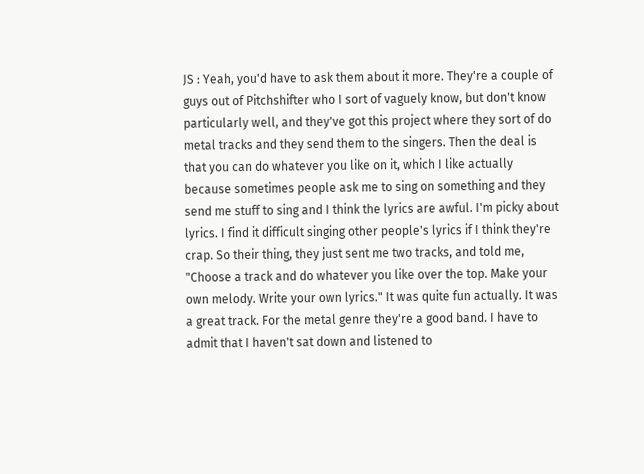JS : Yeah, you'd have to ask them about it more. They're a couple of guys out of Pitchshifter who I sort of vaguely know, but don't know particularly well, and they've got this project where they sort of do metal tracks and they send them to the singers. Then the deal is that you can do whatever you like on it, which I like actually because sometimes people ask me to sing on something and they send me stuff to sing and I think the lyrics are awful. I'm picky about lyrics. I find it difficult singing other people's lyrics if I think they're crap. So their thing, they just sent me two tracks, and told me, "Choose a track and do whatever you like over the top. Make your own melody. Write your own lyrics." It was quite fun actually. It was a great track. For the metal genre they're a good band. I have to admit that I haven't sat down and listened to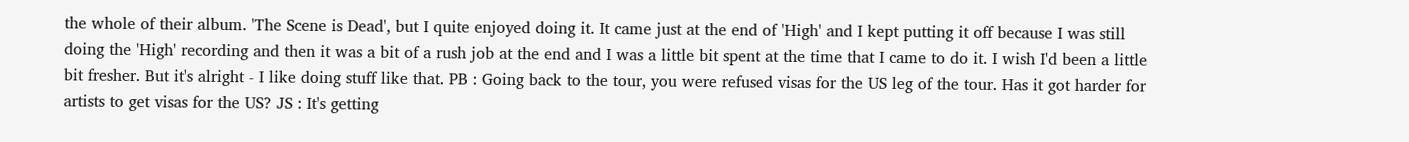the whole of their album. 'The Scene is Dead', but I quite enjoyed doing it. It came just at the end of 'High' and I kept putting it off because I was still doing the 'High' recording and then it was a bit of a rush job at the end and I was a little bit spent at the time that I came to do it. I wish I'd been a little bit fresher. But it's alright - I like doing stuff like that. PB : Going back to the tour, you were refused visas for the US leg of the tour. Has it got harder for artists to get visas for the US? JS : It's getting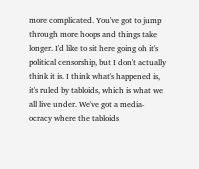more complicated. You've got to jump through more hoops and things take longer. I'd like to sit here going oh it's political censorship, but I don't actually think it is. I think what's happened is, it's ruled by tabloids, which is what we all live under. We've got a media-ocracy where the tabloids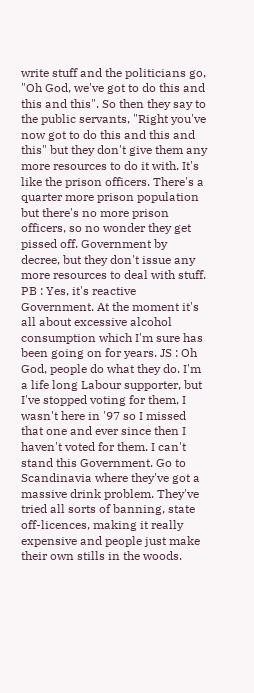write stuff and the politicians go, "Oh God, we've got to do this and this and this". So then they say to the public servants, "Right you've now got to do this and this and this" but they don't give them any more resources to do it with. It's like the prison officers. There's a quarter more prison population but there's no more prison officers, so no wonder they get pissed off. Government by decree, but they don't issue any more resources to deal with stuff. PB : Yes, it's reactive Government. At the moment it's all about excessive alcohol consumption which I'm sure has been going on for years. JS : Oh God, people do what they do. I'm a life long Labour supporter, but I've stopped voting for them, I wasn't here in '97 so I missed that one and ever since then I haven't voted for them. I can't stand this Government. Go to Scandinavia where they've got a massive drink problem. They've tried all sorts of banning, state off-licences, making it really expensive and people just make their own stills in the woods.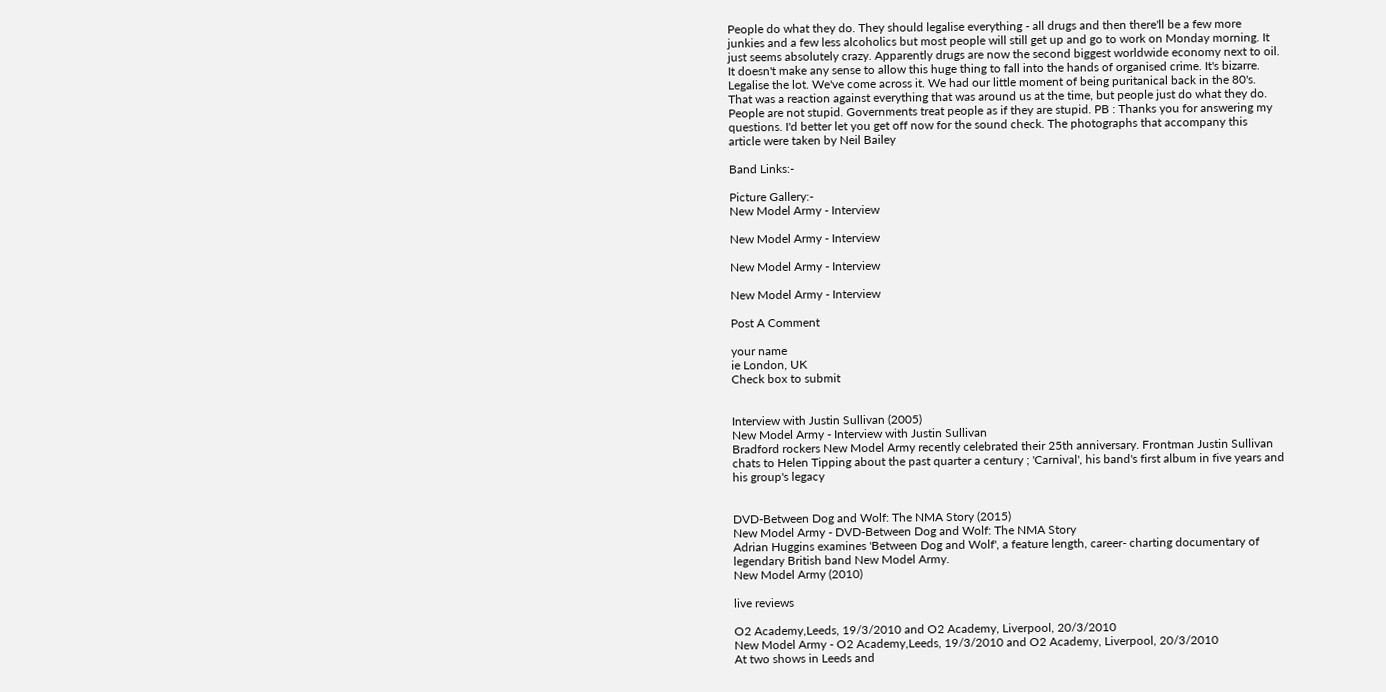People do what they do. They should legalise everything - all drugs and then there'll be a few more junkies and a few less alcoholics but most people will still get up and go to work on Monday morning. It just seems absolutely crazy. Apparently drugs are now the second biggest worldwide economy next to oil. It doesn't make any sense to allow this huge thing to fall into the hands of organised crime. It's bizarre. Legalise the lot. We've come across it. We had our little moment of being puritanical back in the 80's. That was a reaction against everything that was around us at the time, but people just do what they do. People are not stupid. Governments treat people as if they are stupid. PB : Thanks you for answering my questions. I'd better let you get off now for the sound check. The photographs that accompany this article were taken by Neil Bailey

Band Links:-

Picture Gallery:-
New Model Army - Interview

New Model Army - Interview

New Model Army - Interview

New Model Army - Interview

Post A Comment

your name
ie London, UK
Check box to submit


Interview with Justin Sullivan (2005)
New Model Army - Interview with Justin Sullivan
Bradford rockers New Model Army recently celebrated their 25th anniversary. Frontman Justin Sullivan chats to Helen Tipping about the past quarter a century ; 'Carnival', his band's first album in five years and his group's legacy


DVD-Between Dog and Wolf: The NMA Story (2015)
New Model Army - DVD-Between Dog and Wolf: The NMA Story
Adrian Huggins examines 'Between Dog and Wolf', a feature length, career- charting documentary of legendary British band New Model Army.
New Model Army (2010)

live reviews

O2 Academy,Leeds, 19/3/2010 and O2 Academy, Liverpool, 20/3/2010
New Model Army - O2 Academy,Leeds, 19/3/2010 and O2 Academy, Liverpool, 20/3/2010
At two shows in Leeds and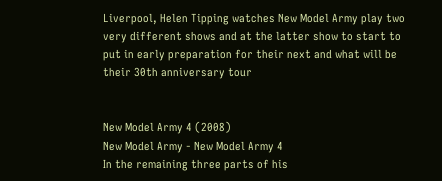Liverpool, Helen Tipping watches New Model Army play two very different shows and at the latter show to start to put in early preparation for their next and what will be their 30th anniversary tour


New Model Army 4 (2008)
New Model Army - New Model Army 4
In the remaining three parts of his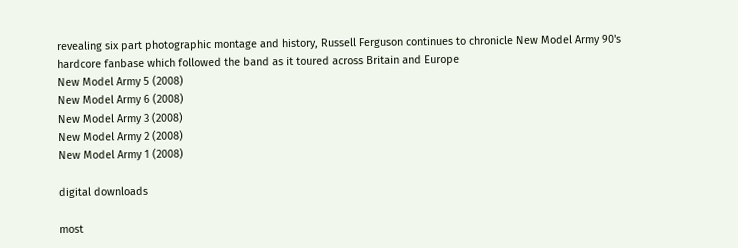revealing six part photographic montage and history, Russell Ferguson continues to chronicle New Model Army 90's hardcore fanbase which followed the band as it toured across Britain and Europe
New Model Army 5 (2008)
New Model Army 6 (2008)
New Model Army 3 (2008)
New Model Army 2 (2008)
New Model Army 1 (2008)

digital downloads

most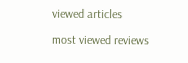viewed articles

most viewed reviews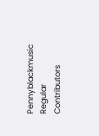Pennyblackmusic Regular Contributors